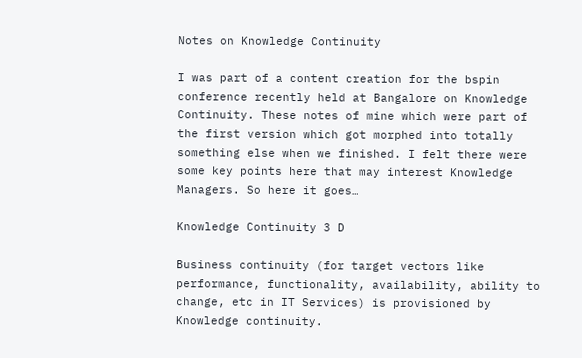Notes on Knowledge Continuity

I was part of a content creation for the bspin conference recently held at Bangalore on Knowledge Continuity. These notes of mine which were part of the first version which got morphed into totally something else when we finished. I felt there were some key points here that may interest Knowledge Managers. So here it goes…

Knowledge Continuity 3 D

Business continuity (for target vectors like performance, functionality, availability, ability to change, etc in IT Services) is provisioned by Knowledge continuity.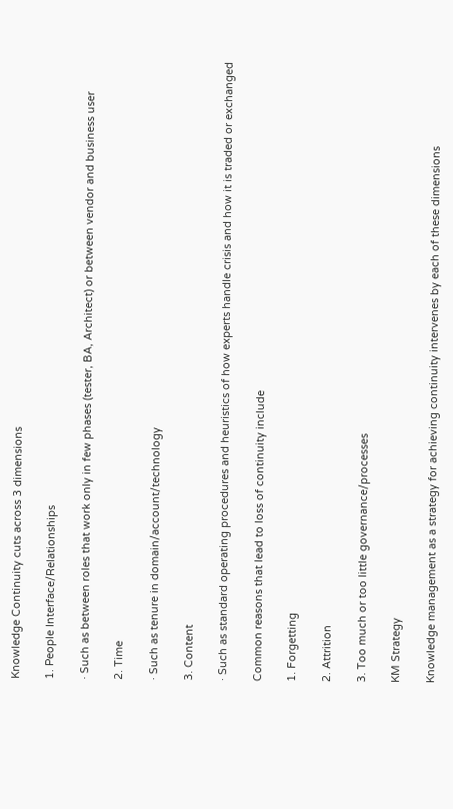Knowledge Continuity cuts across 3 dimensions

1. People Interface/Relationships

· Such as between roles that work only in few phases (tester, BA, Architect) or between vendor and business user

2. Time

· Such as tenure in domain/account/technology

3. Content

· Such as standard operating procedures and heuristics of how experts handle crisis and how it is traded or exchanged

Common reasons that lead to loss of continuity include

1. Forgetting

2. Attrition

3. Too much or too little governance/processes

KM Strategy

Knowledge management as a strategy for achieving continuity intervenes by each of these dimensions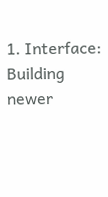1. Interface: Building newer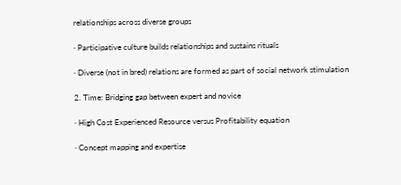relationships across diverse groups

· Participative culture builds relationships and sustains rituals

· Diverse (not in bred) relations are formed as part of social network stimulation

2. Time: Bridging gap between expert and novice

· High Cost Experienced Resource versus Profitability equation

· Concept mapping and expertise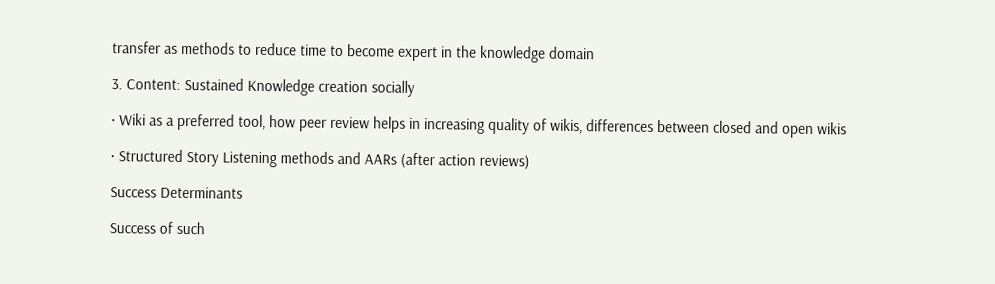transfer as methods to reduce time to become expert in the knowledge domain

3. Content: Sustained Knowledge creation socially

· Wiki as a preferred tool, how peer review helps in increasing quality of wikis, differences between closed and open wikis

· Structured Story Listening methods and AARs (after action reviews)

Success Determinants

Success of such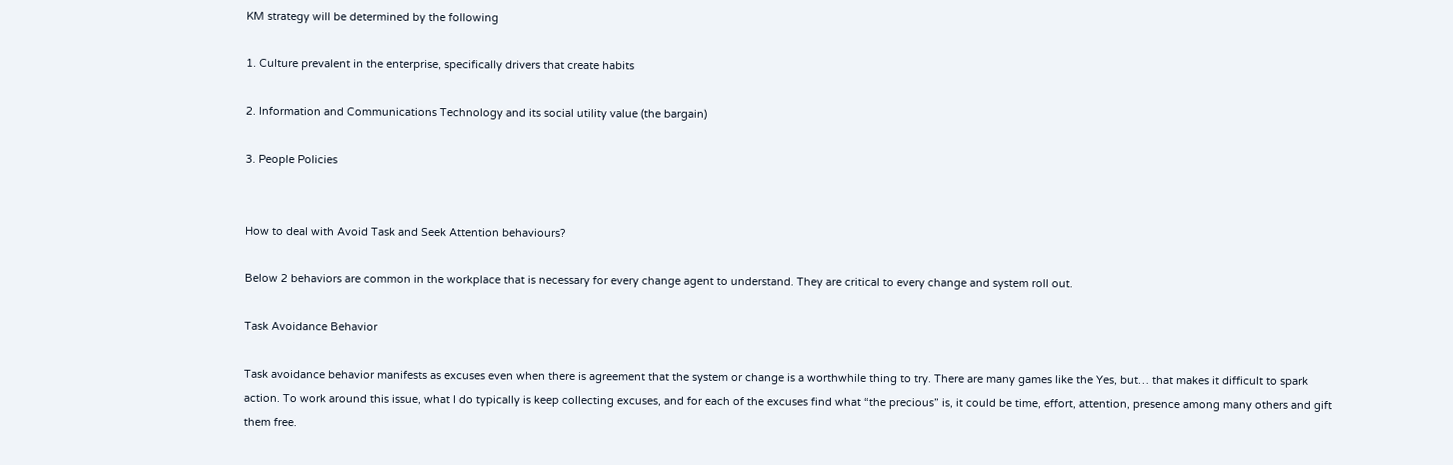KM strategy will be determined by the following

1. Culture prevalent in the enterprise, specifically drivers that create habits

2. Information and Communications Technology and its social utility value (the bargain)

3. People Policies


How to deal with Avoid Task and Seek Attention behaviours?

Below 2 behaviors are common in the workplace that is necessary for every change agent to understand. They are critical to every change and system roll out.

Task Avoidance Behavior

Task avoidance behavior manifests as excuses even when there is agreement that the system or change is a worthwhile thing to try. There are many games like the Yes, but… that makes it difficult to spark action. To work around this issue, what I do typically is keep collecting excuses, and for each of the excuses find what “the precious” is, it could be time, effort, attention, presence among many others and gift them free.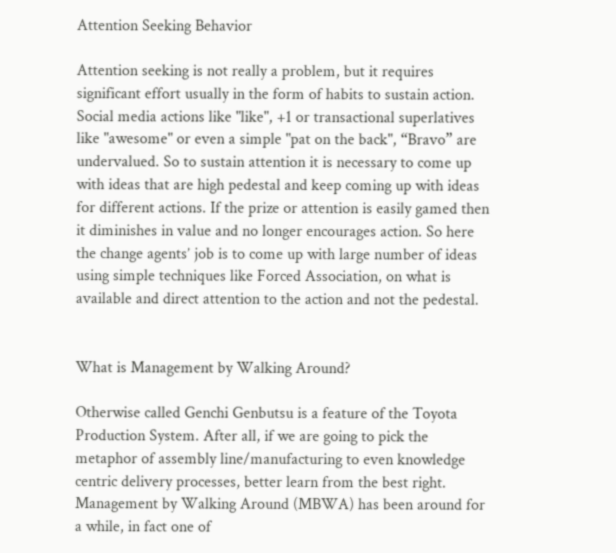Attention Seeking Behavior

Attention seeking is not really a problem, but it requires significant effort usually in the form of habits to sustain action. Social media actions like "like", +1 or transactional superlatives like "awesome" or even a simple "pat on the back", “Bravo” are undervalued. So to sustain attention it is necessary to come up with ideas that are high pedestal and keep coming up with ideas for different actions. If the prize or attention is easily gamed then it diminishes in value and no longer encourages action. So here the change agents’ job is to come up with large number of ideas using simple techniques like Forced Association, on what is available and direct attention to the action and not the pedestal.


What is Management by Walking Around?

Otherwise called Genchi Genbutsu is a feature of the Toyota Production System. After all, if we are going to pick the metaphor of assembly line/manufacturing to even knowledge centric delivery processes, better learn from the best right. Management by Walking Around (MBWA) has been around for a while, in fact one of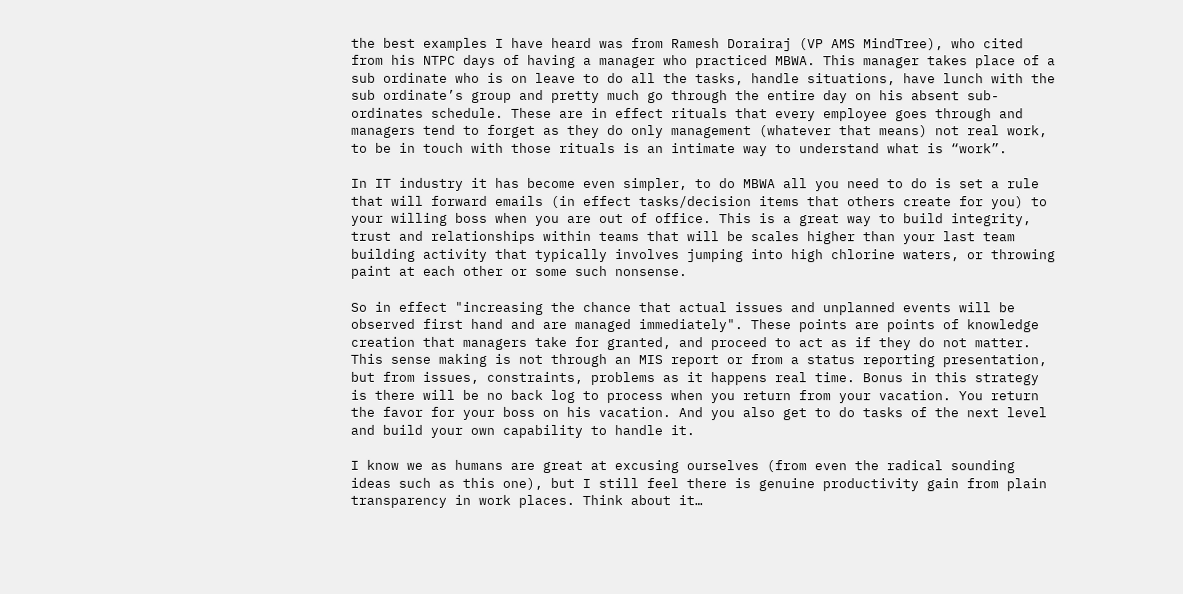the best examples I have heard was from Ramesh Dorairaj (VP AMS MindTree), who cited from his NTPC days of having a manager who practiced MBWA. This manager takes place of a sub ordinate who is on leave to do all the tasks, handle situations, have lunch with the sub ordinate’s group and pretty much go through the entire day on his absent sub-ordinates schedule. These are in effect rituals that every employee goes through and managers tend to forget as they do only management (whatever that means) not real work, to be in touch with those rituals is an intimate way to understand what is “work”.

In IT industry it has become even simpler, to do MBWA all you need to do is set a rule that will forward emails (in effect tasks/decision items that others create for you) to your willing boss when you are out of office. This is a great way to build integrity, trust and relationships within teams that will be scales higher than your last team building activity that typically involves jumping into high chlorine waters, or throwing paint at each other or some such nonsense.

So in effect "increasing the chance that actual issues and unplanned events will be observed first hand and are managed immediately". These points are points of knowledge creation that managers take for granted, and proceed to act as if they do not matter. This sense making is not through an MIS report or from a status reporting presentation, but from issues, constraints, problems as it happens real time. Bonus in this strategy is there will be no back log to process when you return from your vacation. You return the favor for your boss on his vacation. And you also get to do tasks of the next level and build your own capability to handle it.

I know we as humans are great at excusing ourselves (from even the radical sounding ideas such as this one), but I still feel there is genuine productivity gain from plain transparency in work places. Think about it…